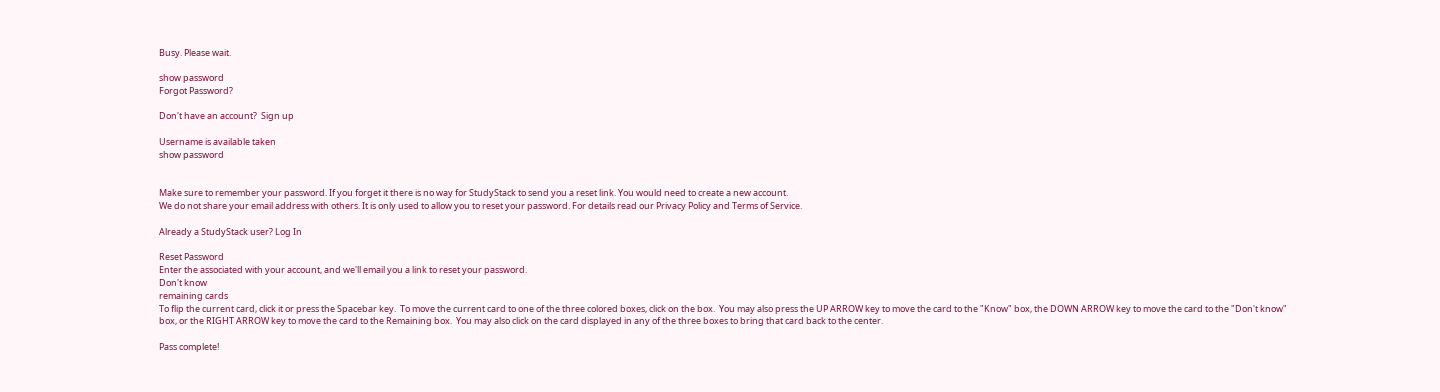Busy. Please wait.

show password
Forgot Password?

Don't have an account?  Sign up

Username is available taken
show password


Make sure to remember your password. If you forget it there is no way for StudyStack to send you a reset link. You would need to create a new account.
We do not share your email address with others. It is only used to allow you to reset your password. For details read our Privacy Policy and Terms of Service.

Already a StudyStack user? Log In

Reset Password
Enter the associated with your account, and we'll email you a link to reset your password.
Don't know
remaining cards
To flip the current card, click it or press the Spacebar key.  To move the current card to one of the three colored boxes, click on the box.  You may also press the UP ARROW key to move the card to the "Know" box, the DOWN ARROW key to move the card to the "Don't know" box, or the RIGHT ARROW key to move the card to the Remaining box.  You may also click on the card displayed in any of the three boxes to bring that card back to the center.

Pass complete!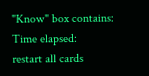"Know" box contains:
Time elapsed:
restart all cards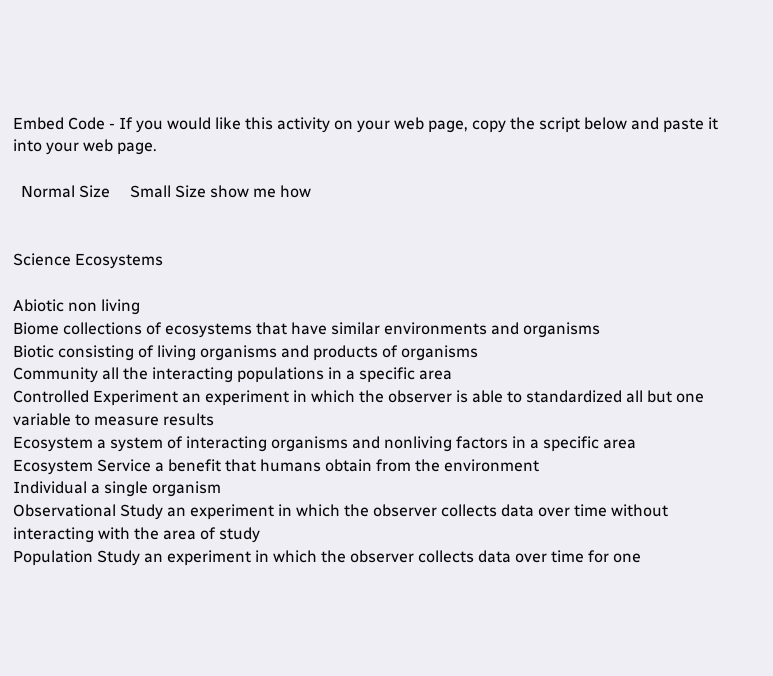Embed Code - If you would like this activity on your web page, copy the script below and paste it into your web page.

  Normal Size     Small Size show me how


Science Ecosystems

Abiotic non living
Biome collections of ecosystems that have similar environments and organisms
Biotic consisting of living organisms and products of organisms
Community all the interacting populations in a specific area
Controlled Experiment an experiment in which the observer is able to standardized all but one variable to measure results
Ecosystem a system of interacting organisms and nonliving factors in a specific area
Ecosystem Service a benefit that humans obtain from the environment
Individual a single organism
Observational Study an experiment in which the observer collects data over time without interacting with the area of study
Population Study an experiment in which the observer collects data over time for one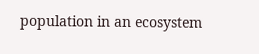population in an ecosystem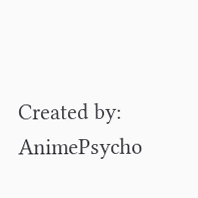Created by: AnimePsycho